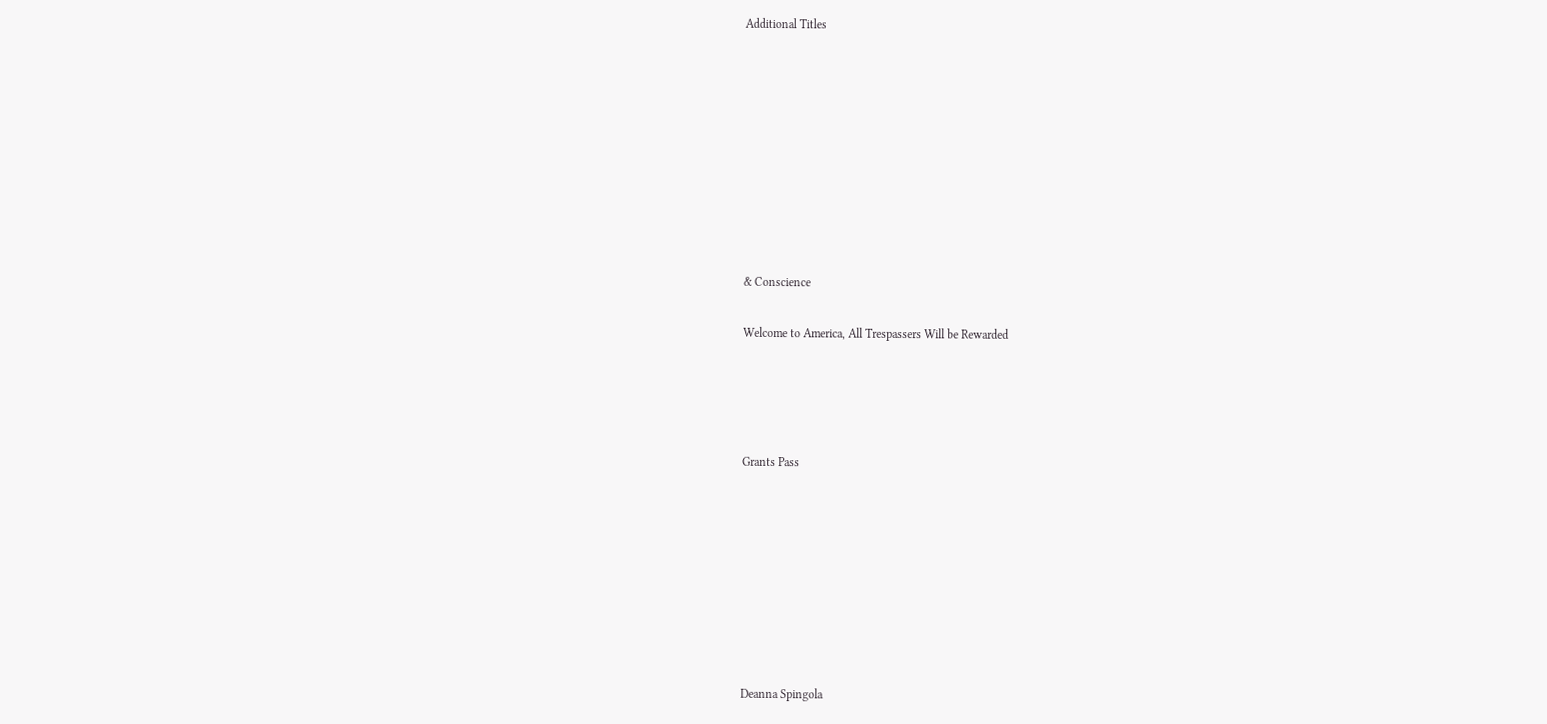Additional Titles









& Conscience

Welcome to America, All Trespassers Will be Rewarded




Grants Pass








Deanna Spingola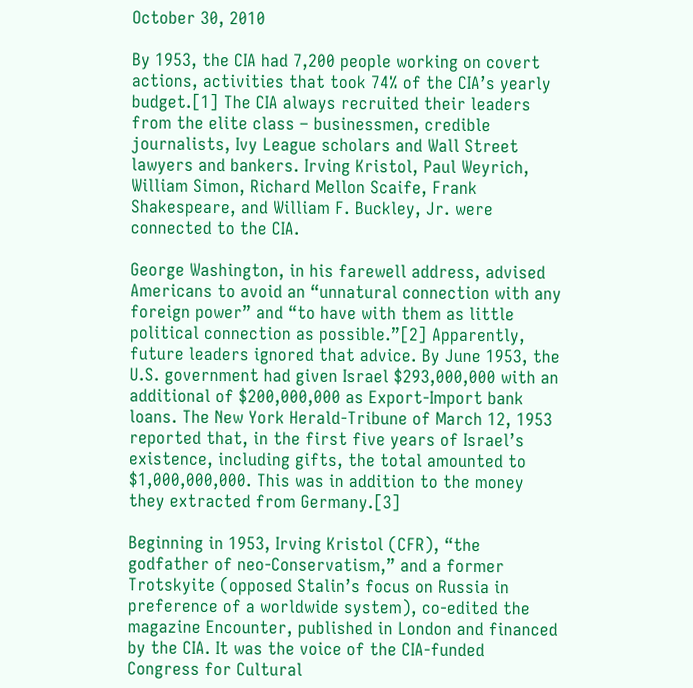October 30, 2010

By 1953, the CIA had 7,200 people working on covert actions, activities that took 74% of the CIA’s yearly budget.[1] The CIA always recruited their leaders from the elite class – businessmen, credible journalists, Ivy League scholars and Wall Street lawyers and bankers. Irving Kristol, Paul Weyrich, William Simon, Richard Mellon Scaife, Frank Shakespeare, and William F. Buckley, Jr. were connected to the CIA.

George Washington, in his farewell address, advised Americans to avoid an “unnatural connection with any foreign power” and “to have with them as little political connection as possible.”[2] Apparently, future leaders ignored that advice. By June 1953, the U.S. government had given Israel $293,000,000 with an additional of $200,000,000 as Export-Import bank loans. The New York Herald-Tribune of March 12, 1953 reported that, in the first five years of Israel’s existence, including gifts, the total amounted to $1,000,000,000. This was in addition to the money they extracted from Germany.[3]

Beginning in 1953, Irving Kristol (CFR), “the godfather of neo-Conservatism,” and a former Trotskyite (opposed Stalin’s focus on Russia in preference of a worldwide system), co-edited the magazine Encounter, published in London and financed by the CIA. It was the voice of the CIA-funded Congress for Cultural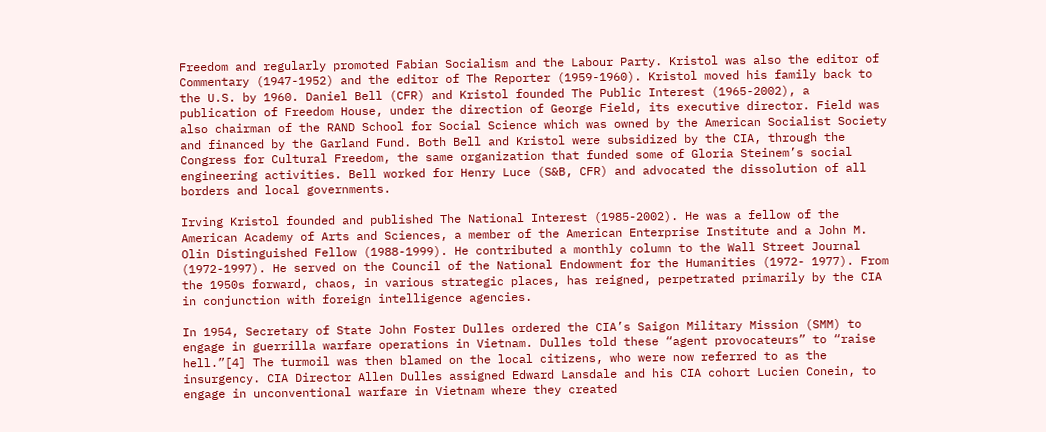Freedom and regularly promoted Fabian Socialism and the Labour Party. Kristol was also the editor of Commentary (1947-1952) and the editor of The Reporter (1959-1960). Kristol moved his family back to the U.S. by 1960. Daniel Bell (CFR) and Kristol founded The Public Interest (1965-2002), a publication of Freedom House, under the direction of George Field, its executive director. Field was also chairman of the RAND School for Social Science which was owned by the American Socialist Society and financed by the Garland Fund. Both Bell and Kristol were subsidized by the CIA, through the Congress for Cultural Freedom, the same organization that funded some of Gloria Steinem’s social engineering activities. Bell worked for Henry Luce (S&B, CFR) and advocated the dissolution of all borders and local governments.

Irving Kristol founded and published The National Interest (1985-2002). He was a fellow of the American Academy of Arts and Sciences, a member of the American Enterprise Institute and a John M. Olin Distinguished Fellow (1988-1999). He contributed a monthly column to the Wall Street Journal (1972-1997). He served on the Council of the National Endowment for the Humanities (1972- 1977). From the 1950s forward, chaos, in various strategic places, has reigned, perpetrated primarily by the CIA in conjunction with foreign intelligence agencies.

In 1954, Secretary of State John Foster Dulles ordered the CIA’s Saigon Military Mission (SMM) to engage in guerrilla warfare operations in Vietnam. Dulles told these “agent provocateurs” to “raise hell.”[4] The turmoil was then blamed on the local citizens, who were now referred to as the insurgency. CIA Director Allen Dulles assigned Edward Lansdale and his CIA cohort Lucien Conein, to engage in unconventional warfare in Vietnam where they created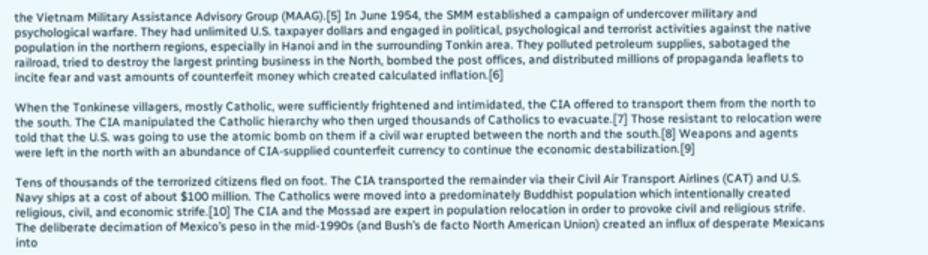the Vietnam Military Assistance Advisory Group (MAAG).[5] In June 1954, the SMM established a campaign of undercover military and psychological warfare. They had unlimited U.S. taxpayer dollars and engaged in political, psychological and terrorist activities against the native population in the northern regions, especially in Hanoi and in the surrounding Tonkin area. They polluted petroleum supplies, sabotaged the railroad, tried to destroy the largest printing business in the North, bombed the post offices, and distributed millions of propaganda leaflets to incite fear and vast amounts of counterfeit money which created calculated inflation.[6]

When the Tonkinese villagers, mostly Catholic, were sufficiently frightened and intimidated, the CIA offered to transport them from the north to the south. The CIA manipulated the Catholic hierarchy who then urged thousands of Catholics to evacuate.[7] Those resistant to relocation were told that the U.S. was going to use the atomic bomb on them if a civil war erupted between the north and the south.[8] Weapons and agents were left in the north with an abundance of CIA-supplied counterfeit currency to continue the economic destabilization.[9]

Tens of thousands of the terrorized citizens fled on foot. The CIA transported the remainder via their Civil Air Transport Airlines (CAT) and U.S. Navy ships at a cost of about $100 million. The Catholics were moved into a predominately Buddhist population which intentionally created religious, civil, and economic strife.[10] The CIA and the Mossad are expert in population relocation in order to provoke civil and religious strife. The deliberate decimation of Mexico’s peso in the mid-1990s (and Bush’s de facto North American Union) created an influx of desperate Mexicans into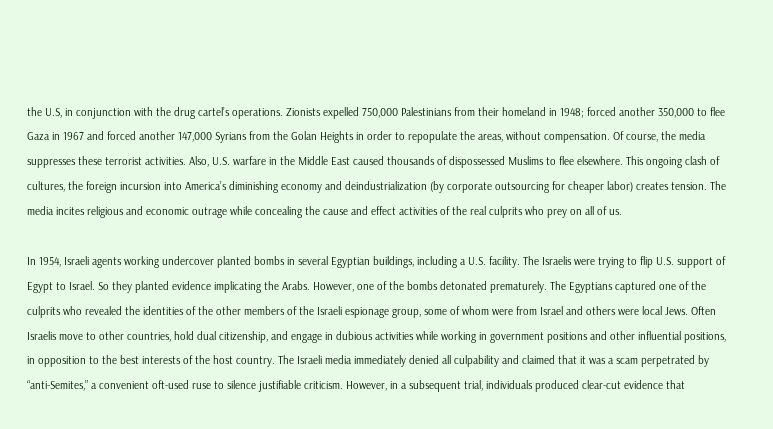the U.S, in conjunction with the drug cartel’s operations. Zionists expelled 750,000 Palestinians from their homeland in 1948; forced another 350,000 to flee Gaza in 1967 and forced another 147,000 Syrians from the Golan Heights in order to repopulate the areas, without compensation. Of course, the media suppresses these terrorist activities. Also, U.S. warfare in the Middle East caused thousands of dispossessed Muslims to flee elsewhere. This ongoing clash of cultures, the foreign incursion into America’s diminishing economy and deindustrialization (by corporate outsourcing for cheaper labor) creates tension. The media incites religious and economic outrage while concealing the cause and effect activities of the real culprits who prey on all of us.

In 1954, Israeli agents working undercover planted bombs in several Egyptian buildings, including a U.S. facility. The Israelis were trying to flip U.S. support of Egypt to Israel. So they planted evidence implicating the Arabs. However, one of the bombs detonated prematurely. The Egyptians captured one of the culprits who revealed the identities of the other members of the Israeli espionage group, some of whom were from Israel and others were local Jews. Often Israelis move to other countries, hold dual citizenship, and engage in dubious activities while working in government positions and other influential positions, in opposition to the best interests of the host country. The Israeli media immediately denied all culpability and claimed that it was a scam perpetrated by “anti-Semites,” a convenient oft-used ruse to silence justifiable criticism. However, in a subsequent trial, individuals produced clear-cut evidence that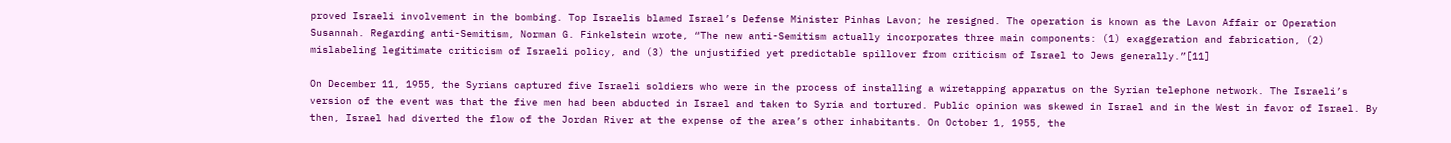proved Israeli involvement in the bombing. Top Israelis blamed Israel’s Defense Minister Pinhas Lavon; he resigned. The operation is known as the Lavon Affair or Operation Susannah. Regarding anti-Semitism, Norman G. Finkelstein wrote, “The new anti-Semitism actually incorporates three main components: (1) exaggeration and fabrication, (2) mislabeling legitimate criticism of Israeli policy, and (3) the unjustified yet predictable spillover from criticism of Israel to Jews generally.”[11]

On December 11, 1955, the Syrians captured five Israeli soldiers who were in the process of installing a wiretapping apparatus on the Syrian telephone network. The Israeli’s version of the event was that the five men had been abducted in Israel and taken to Syria and tortured. Public opinion was skewed in Israel and in the West in favor of Israel. By then, Israel had diverted the flow of the Jordan River at the expense of the area’s other inhabitants. On October 1, 1955, the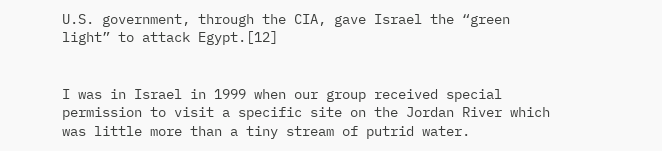U.S. government, through the CIA, gave Israel the “green light” to attack Egypt.[12]


I was in Israel in 1999 when our group received special permission to visit a specific site on the Jordan River which was little more than a tiny stream of putrid water.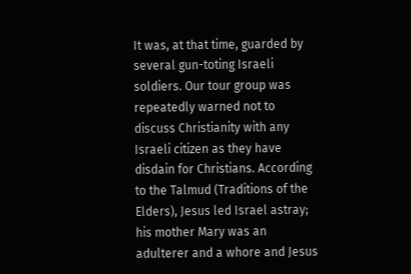It was, at that time, guarded by several gun-toting Israeli soldiers. Our tour group was repeatedly warned not to discuss Christianity with any Israeli citizen as they have disdain for Christians. According to the Talmud (Traditions of the Elders), Jesus led Israel astray; his mother Mary was an adulterer and a whore and Jesus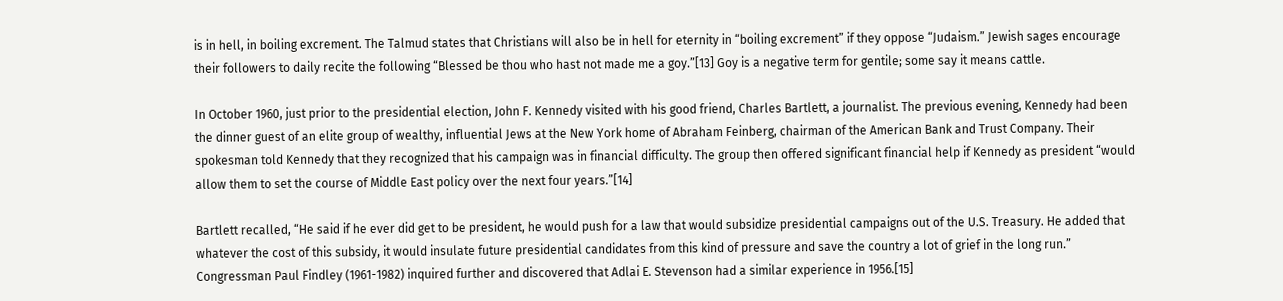is in hell, in boiling excrement. The Talmud states that Christians will also be in hell for eternity in “boiling excrement” if they oppose “Judaism.” Jewish sages encourage their followers to daily recite the following “Blessed be thou who hast not made me a goy.”[13] Goy is a negative term for gentile; some say it means cattle.

In October 1960, just prior to the presidential election, John F. Kennedy visited with his good friend, Charles Bartlett, a journalist. The previous evening, Kennedy had been the dinner guest of an elite group of wealthy, influential Jews at the New York home of Abraham Feinberg, chairman of the American Bank and Trust Company. Their spokesman told Kennedy that they recognized that his campaign was in financial difficulty. The group then offered significant financial help if Kennedy as president “would allow them to set the course of Middle East policy over the next four years.”[14]

Bartlett recalled, “He said if he ever did get to be president, he would push for a law that would subsidize presidential campaigns out of the U.S. Treasury. He added that whatever the cost of this subsidy, it would insulate future presidential candidates from this kind of pressure and save the country a lot of grief in the long run.” Congressman Paul Findley (1961-1982) inquired further and discovered that Adlai E. Stevenson had a similar experience in 1956.[15]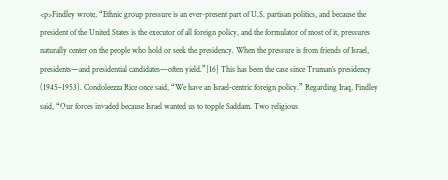<p>Findley wrote, “Ethnic group pressure is an ever-present part of U.S. partisan politics, and because the president of the United States is the executor of all foreign policy, and the formulator of most of it, pressures naturally center on the people who hold or seek the presidency. When the pressure is from friends of Israel, presidents—and presidential candidates—often yield.”[16] This has been the case since Truman’s presidency (1945–1953). Condoleezza Rice once said, “We have an Israel-centric foreign policy.” Regarding Iraq, Findley said, “Our forces invaded because Israel wanted us to topple Saddam. Two religious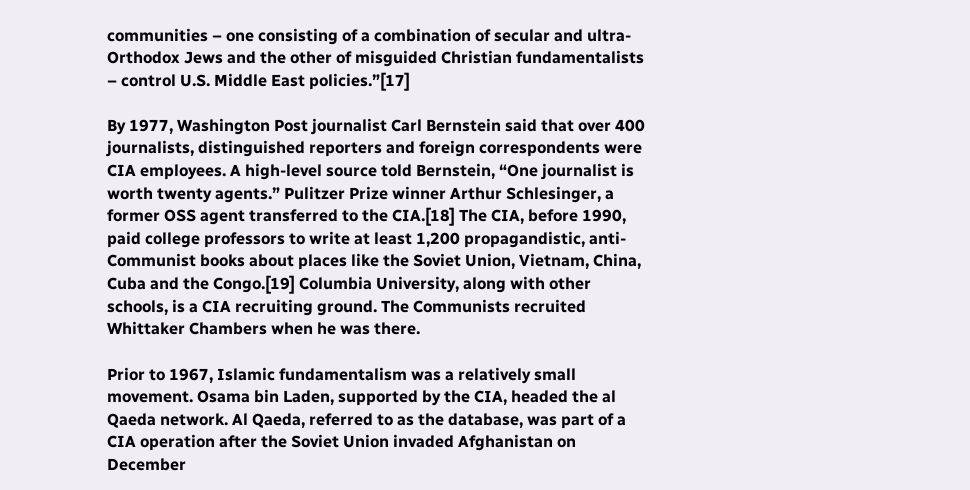communities – one consisting of a combination of secular and ultra-Orthodox Jews and the other of misguided Christian fundamentalists – control U.S. Middle East policies.”[17]

By 1977, Washington Post journalist Carl Bernstein said that over 400 journalists, distinguished reporters and foreign correspondents were CIA employees. A high-level source told Bernstein, “One journalist is worth twenty agents.” Pulitzer Prize winner Arthur Schlesinger, a former OSS agent transferred to the CIA.[18] The CIA, before 1990, paid college professors to write at least 1,200 propagandistic, anti-Communist books about places like the Soviet Union, Vietnam, China, Cuba and the Congo.[19] Columbia University, along with other schools, is a CIA recruiting ground. The Communists recruited Whittaker Chambers when he was there.

Prior to 1967, Islamic fundamentalism was a relatively small movement. Osama bin Laden, supported by the CIA, headed the al Qaeda network. Al Qaeda, referred to as the database, was part of a CIA operation after the Soviet Union invaded Afghanistan on December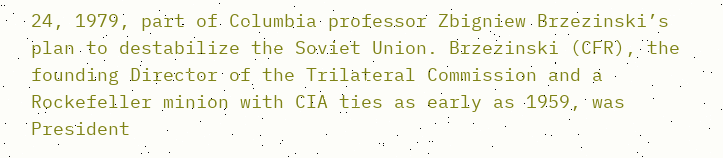24, 1979, part of Columbia professor Zbigniew Brzezinski’s plan to destabilize the Soviet Union. Brzezinski (CFR), the founding Director of the Trilateral Commission and a Rockefeller minion with CIA ties as early as 1959, was President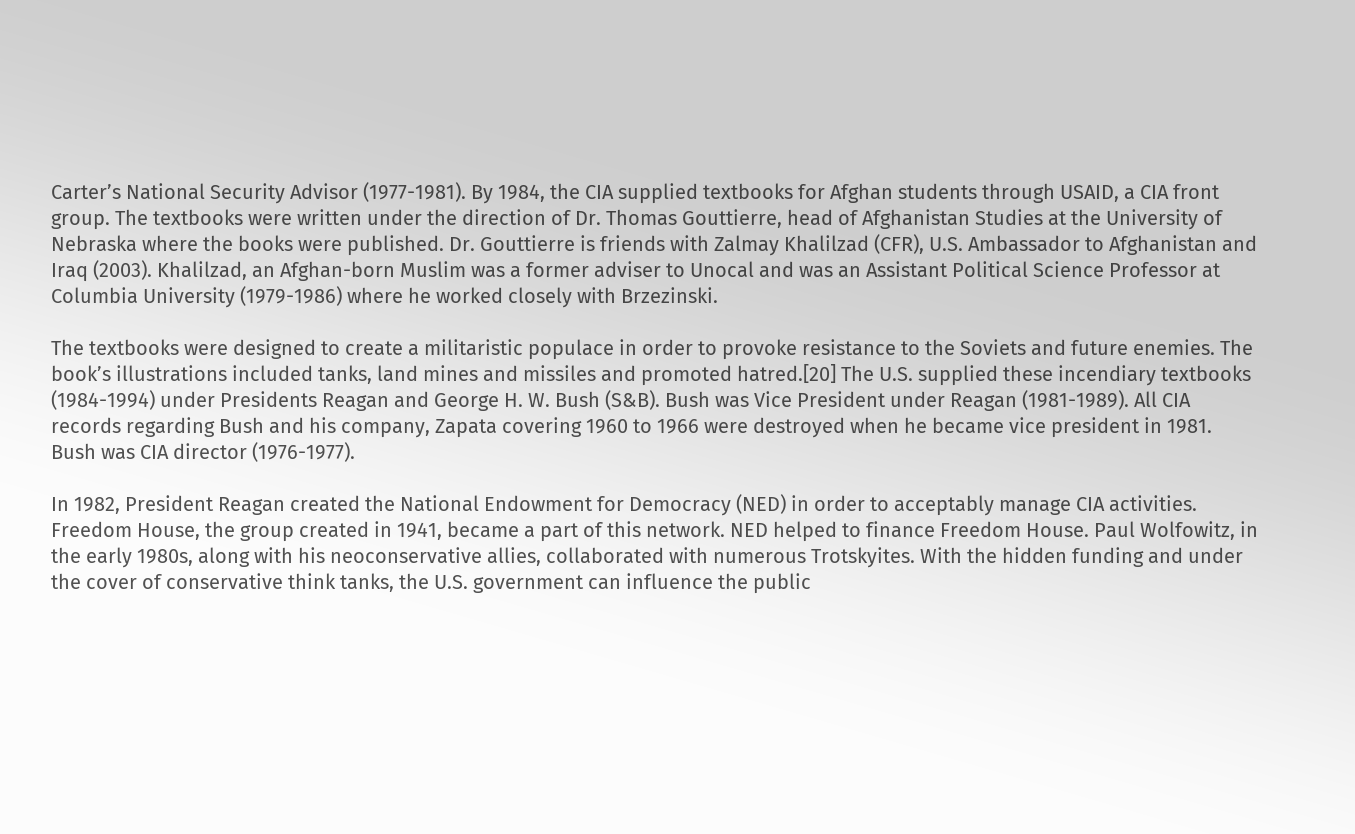Carter’s National Security Advisor (1977-1981). By 1984, the CIA supplied textbooks for Afghan students through USAID, a CIA front group. The textbooks were written under the direction of Dr. Thomas Gouttierre, head of Afghanistan Studies at the University of Nebraska where the books were published. Dr. Gouttierre is friends with Zalmay Khalilzad (CFR), U.S. Ambassador to Afghanistan and Iraq (2003). Khalilzad, an Afghan-born Muslim was a former adviser to Unocal and was an Assistant Political Science Professor at Columbia University (1979-1986) where he worked closely with Brzezinski.

The textbooks were designed to create a militaristic populace in order to provoke resistance to the Soviets and future enemies. The book’s illustrations included tanks, land mines and missiles and promoted hatred.[20] The U.S. supplied these incendiary textbooks (1984-1994) under Presidents Reagan and George H. W. Bush (S&B). Bush was Vice President under Reagan (1981-1989). All CIA records regarding Bush and his company, Zapata covering 1960 to 1966 were destroyed when he became vice president in 1981. Bush was CIA director (1976-1977).

In 1982, President Reagan created the National Endowment for Democracy (NED) in order to acceptably manage CIA activities. Freedom House, the group created in 1941, became a part of this network. NED helped to finance Freedom House. Paul Wolfowitz, in the early 1980s, along with his neoconservative allies, collaborated with numerous Trotskyites. With the hidden funding and under the cover of conservative think tanks, the U.S. government can influence the public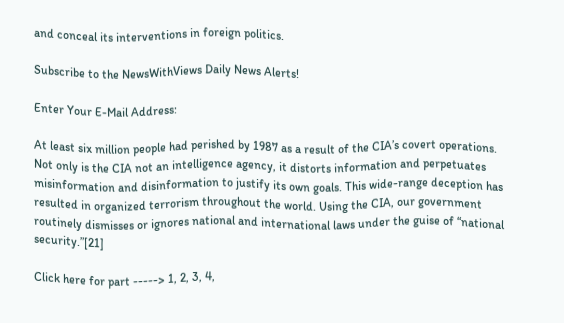and conceal its interventions in foreign politics.

Subscribe to the NewsWithViews Daily News Alerts!

Enter Your E-Mail Address:

At least six million people had perished by 1987 as a result of the CIA’s covert operations. Not only is the CIA not an intelligence agency, it distorts information and perpetuates misinformation and disinformation to justify its own goals. This wide-range deception has resulted in organized terrorism throughout the world. Using the CIA, our government routinely dismisses or ignores national and international laws under the guise of “national security.”[21]

Click here for part -----> 1, 2, 3, 4,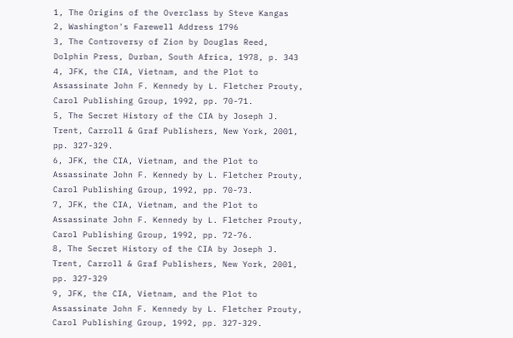1, The Origins of the Overclass by Steve Kangas
2, Washington's Farewell Address 1796
3, The Controversy of Zion by Douglas Reed, Dolphin Press, Durban, South Africa, 1978, p. 343
4, JFK, the CIA, Vietnam, and the Plot to Assassinate John F. Kennedy by L. Fletcher Prouty, Carol Publishing Group, 1992, pp. 70-71.
5, The Secret History of the CIA by Joseph J. Trent, Carroll & Graf Publishers, New York, 2001, pp. 327-329.
6, JFK, the CIA, Vietnam, and the Plot to Assassinate John F. Kennedy by L. Fletcher Prouty, Carol Publishing Group, 1992, pp. 70-73.
7, JFK, the CIA, Vietnam, and the Plot to Assassinate John F. Kennedy by L. Fletcher Prouty, Carol Publishing Group, 1992, pp. 72-76.
8, The Secret History of the CIA by Joseph J. Trent, Carroll & Graf Publishers, New York, 2001, pp. 327-329
9, JFK, the CIA, Vietnam, and the Plot to Assassinate John F. Kennedy by L. Fletcher Prouty, Carol Publishing Group, 1992, pp. 327-329.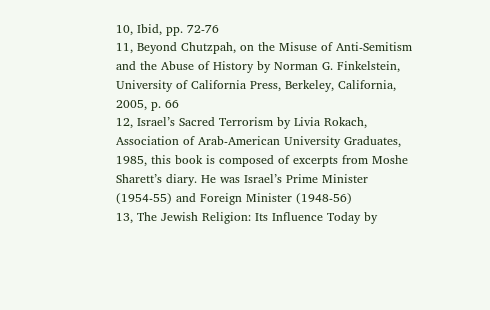10, Ibid, pp. 72-76
11, Beyond Chutzpah, on the Misuse of Anti-Semitism and the Abuse of History by Norman G. Finkelstein, University of California Press, Berkeley, California, 2005, p. 66
12, Israel’s Sacred Terrorism by Livia Rokach, Association of Arab-American University Graduates, 1985, this book is composed of excerpts from Moshe Sharett’s diary. He was Israel’s Prime Minister (1954-55) and Foreign Minister (1948-56)
13, The Jewish Religion: Its Influence Today by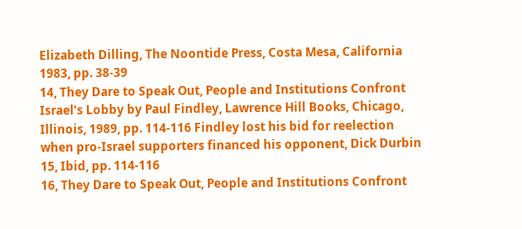Elizabeth Dilling, The Noontide Press, Costa Mesa, California 1983, pp. 38-39
14, They Dare to Speak Out, People and Institutions Confront Israel’s Lobby by Paul Findley, Lawrence Hill Books, Chicago, Illinois, 1989, pp. 114-116 Findley lost his bid for reelection when pro-Israel supporters financed his opponent, Dick Durbin
15, Ibid, pp. 114-116
16, They Dare to Speak Out, People and Institutions Confront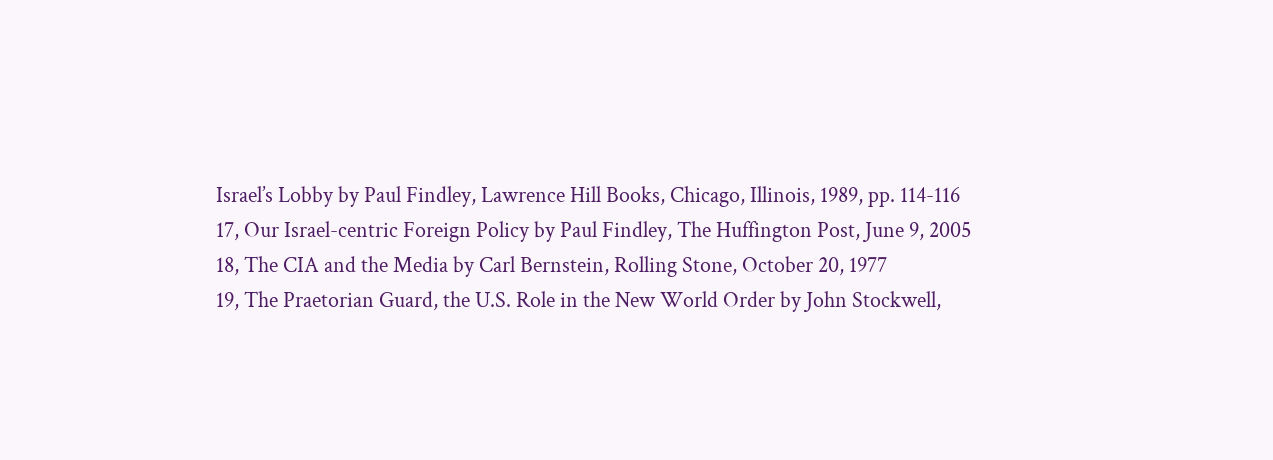Israel’s Lobby by Paul Findley, Lawrence Hill Books, Chicago, Illinois, 1989, pp. 114-116
17, Our Israel-centric Foreign Policy by Paul Findley, The Huffington Post, June 9, 2005
18, The CIA and the Media by Carl Bernstein, Rolling Stone, October 20, 1977
19, The Praetorian Guard, the U.S. Role in the New World Order by John Stockwell,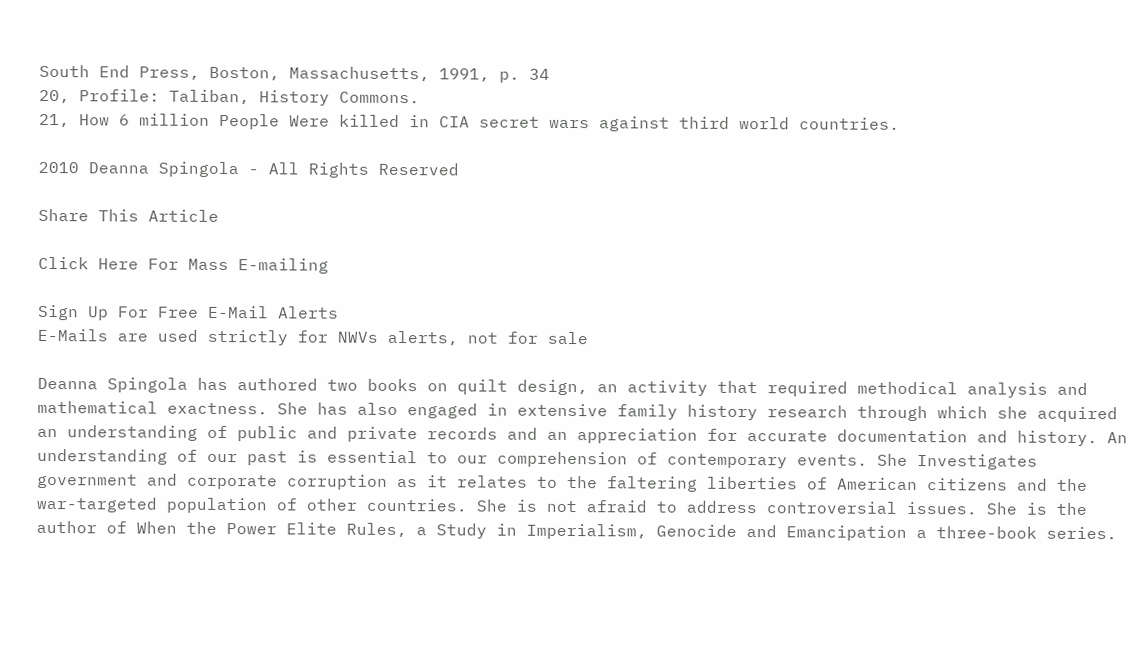South End Press, Boston, Massachusetts, 1991, p. 34
20, Profile: Taliban, History Commons.
21, How 6 million People Were killed in CIA secret wars against third world countries.

2010 Deanna Spingola - All Rights Reserved

Share This Article

Click Here For Mass E-mailing

Sign Up For Free E-Mail Alerts
E-Mails are used strictly for NWVs alerts, not for sale

Deanna Spingola has authored two books on quilt design, an activity that required methodical analysis and mathematical exactness. She has also engaged in extensive family history research through which she acquired an understanding of public and private records and an appreciation for accurate documentation and history. An understanding of our past is essential to our comprehension of contemporary events. She Investigates government and corporate corruption as it relates to the faltering liberties of American citizens and the war-targeted population of other countries. She is not afraid to address controversial issues. She is the author of When the Power Elite Rules, a Study in Imperialism, Genocide and Emancipation a three-book series.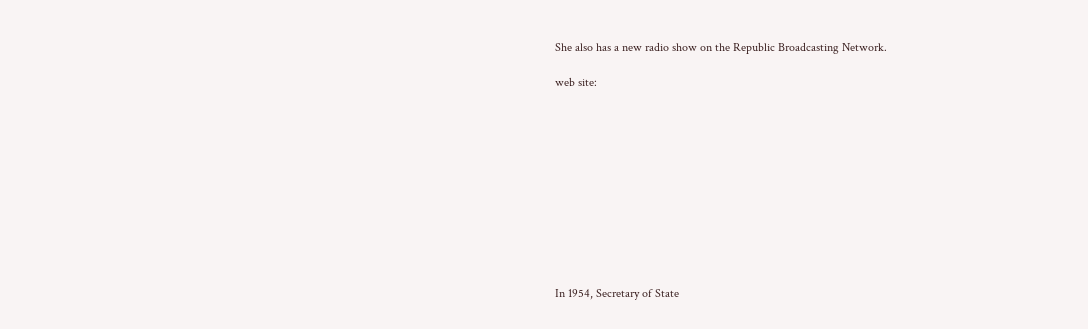She also has a new radio show on the Republic Broadcasting Network.

web site:











In 1954, Secretary of State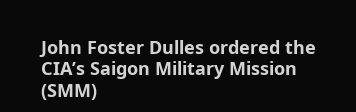John Foster Dulles ordered the CIA’s Saigon Military Mission (SMM)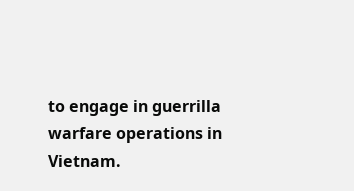to engage in guerrilla warfare operations in Vietnam.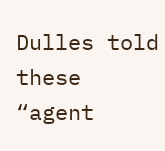Dulles told these “agent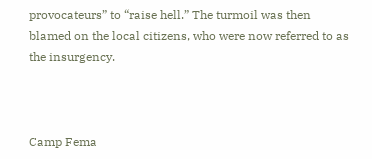provocateurs” to “raise hell.” The turmoil was then blamed on the local citizens, who were now referred to as the insurgency.



Camp Fema